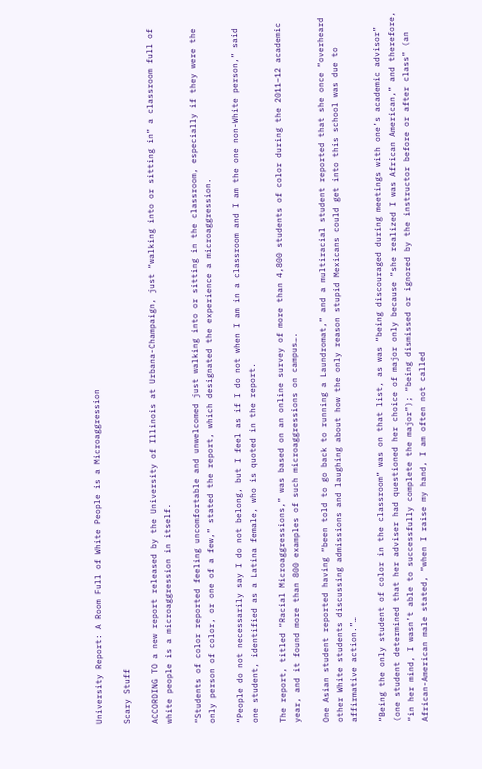University Report: A Room Full of White People is a Microaggression

Scary Stuff

ACCORDING TO a new report released by the University of Illinois at Urbana-Champaign, just “walking into or sitting in” a classroom full of white people is a microaggression in itself.

“Students of color reported feeling uncomfortable and unwelcomed just walking into or sitting in the classroom, especially if they were the only person of color, or one of a few,” stated the report, which designated the experience a microaggression.

“People do not necessarily say I do not belong, but I feel as if I do not when I am in a classroom and I am the one non-White person,” said one student, identified as a Latina female, who is quoted in the report.

The report, titled “Racial Microaggressions,” was based on an online survey of more than 4,800 students of color during the 2011–12 academic year, and it found more than 800 examples of such microaggressions on campus….

One Asian student reported having “been told to go back to running a Laundromat,” and a multiracial student reported that she once “overheard other White students discussing admissions and laughing about how the only reason stupid Mexicans could get into this school was due to affirmative action.”…

“Being the only student of color in the classroom” was on that list, as was “being discouraged during meetings with one’s academic advisor” (one student determined that her adviser had questioned her choice of major only because “she realized I was African American,” and therefore, “in her mind, I wasn’t able to successfully complete the major”); “being dismissed or ignored by the instructor before or after class” (an African-American male stated, “when I raise my hand, I am often not called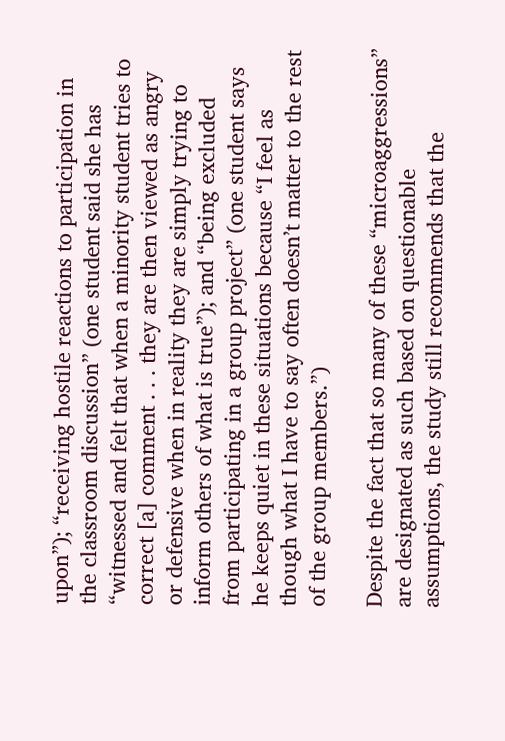upon”); “receiving hostile reactions to participation in the classroom discussion” (one student said she has “witnessed and felt that when a minority student tries to correct [a] comment . . . they are then viewed as angry or defensive when in reality they are simply trying to inform others of what is true”); and “being excluded from participating in a group project” (one student says he keeps quiet in these situations because “I feel as though what I have to say often doesn’t matter to the rest of the group members.”)

Despite the fact that so many of these “microaggressions” are designated as such based on questionable assumptions, the study still recommends that the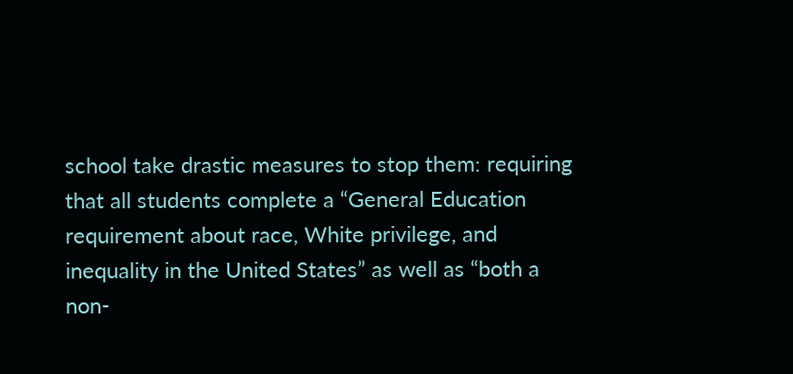school take drastic measures to stop them: requiring that all students complete a “General Education requirement about race, White privilege, and inequality in the United States” as well as “both a non-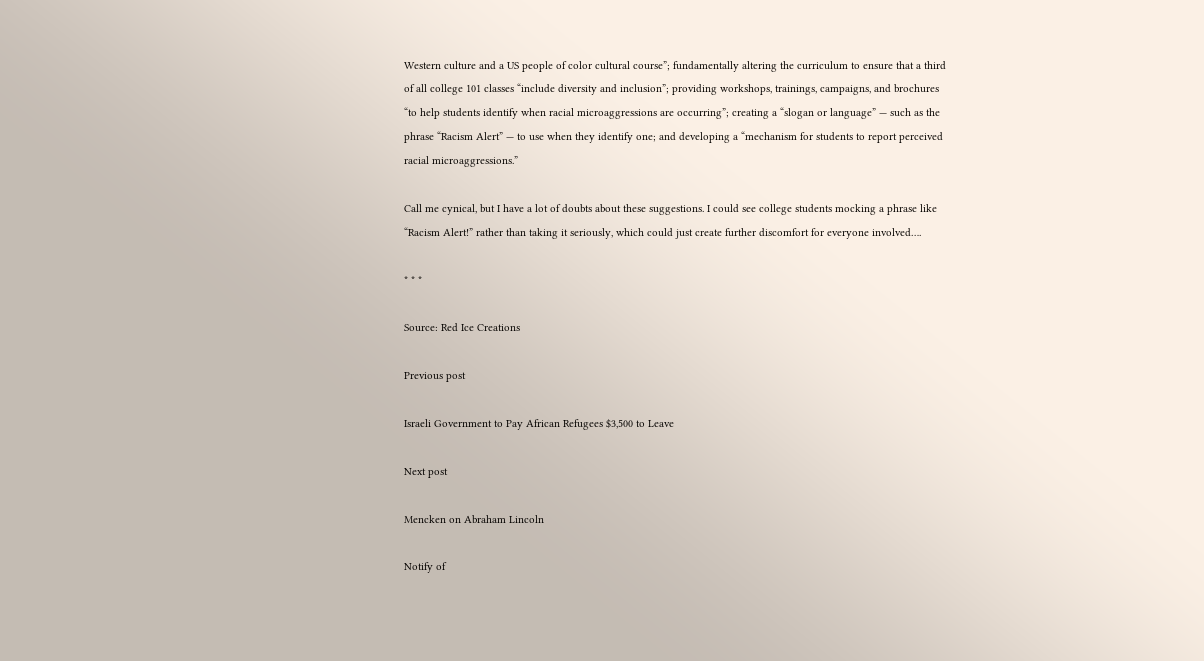Western culture and a US people of color cultural course”; fundamentally altering the curriculum to ensure that a third of all college 101 classes “include diversity and inclusion”; providing workshops, trainings, campaigns, and brochures “to help students identify when racial microaggressions are occurring”; creating a “slogan or language” — such as the phrase “Racism Alert” — to use when they identify one; and developing a “mechanism for students to report perceived racial microaggressions.”

Call me cynical, but I have a lot of doubts about these suggestions. I could see college students mocking a phrase like “Racism Alert!” rather than taking it seriously, which could just create further discomfort for everyone involved….

* * *

Source: Red Ice Creations

Previous post

Israeli Government to Pay African Refugees $3,500 to Leave

Next post

Mencken on Abraham Lincoln

Notify of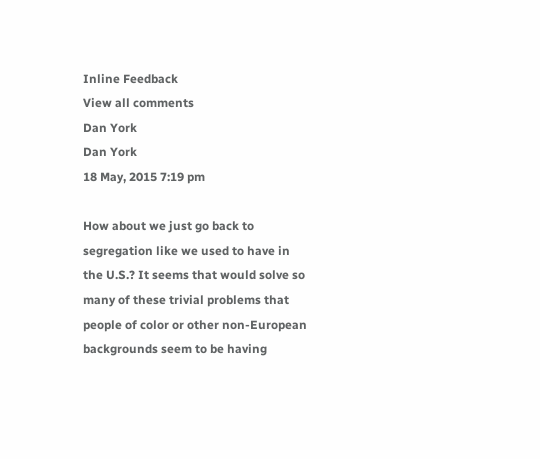Inline Feedback
View all comments
Dan York
Dan York
18 May, 2015 7:19 pm

How about we just go back to segregation like we used to have in the U.S.? It seems that would solve so many of these trivial problems that people of color or other non-European backgrounds seem to be having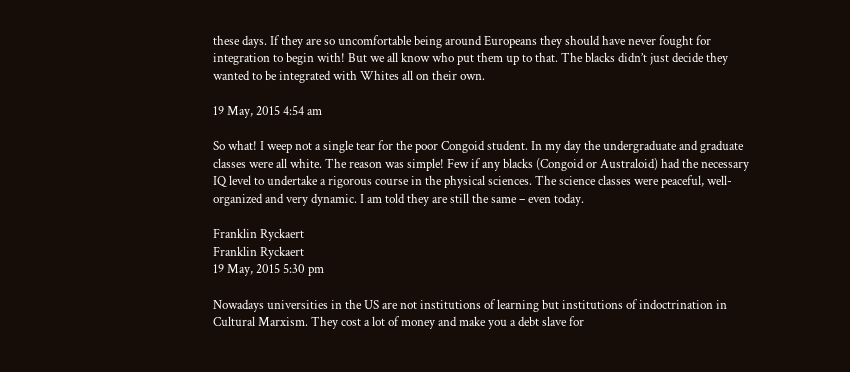these days. If they are so uncomfortable being around Europeans they should have never fought for integration to begin with! But we all know who put them up to that. The blacks didn’t just decide they wanted to be integrated with Whites all on their own.

19 May, 2015 4:54 am

So what! I weep not a single tear for the poor Congoid student. In my day the undergraduate and graduate classes were all white. The reason was simple! Few if any blacks (Congoid or Australoid) had the necessary IQ level to undertake a rigorous course in the physical sciences. The science classes were peaceful, well-organized and very dynamic. I am told they are still the same – even today.

Franklin Ryckaert
Franklin Ryckaert
19 May, 2015 5:30 pm

Nowadays universities in the US are not institutions of learning but institutions of indoctrination in Cultural Marxism. They cost a lot of money and make you a debt slave for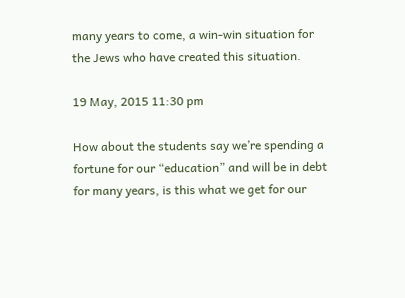many years to come, a win-win situation for the Jews who have created this situation.

19 May, 2015 11:30 pm

How about the students say we’re spending a fortune for our “education” and will be in debt for many years, is this what we get for our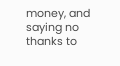money, and saying no thanks to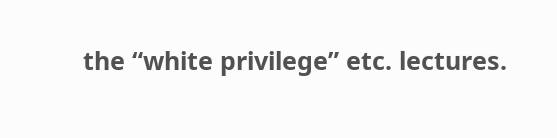the “white privilege” etc. lectures.